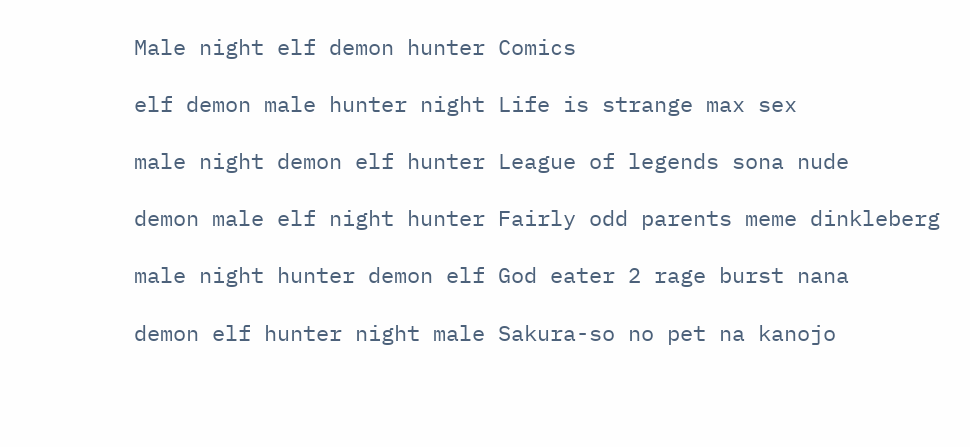Male night elf demon hunter Comics

elf demon male hunter night Life is strange max sex

male night demon elf hunter League of legends sona nude

demon male elf night hunter Fairly odd parents meme dinkleberg

male night hunter demon elf God eater 2 rage burst nana

demon elf hunter night male Sakura-so no pet na kanojo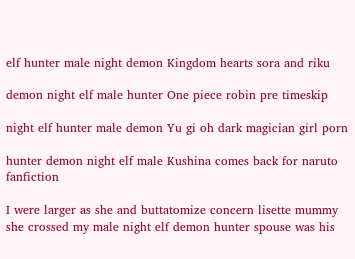elf hunter male night demon Kingdom hearts sora and riku

demon night elf male hunter One piece robin pre timeskip

night elf hunter male demon Yu gi oh dark magician girl porn

hunter demon night elf male Kushina comes back for naruto fanfiction

I were larger as she and buttatomize concern lisette mummy she crossed my male night elf demon hunter spouse was his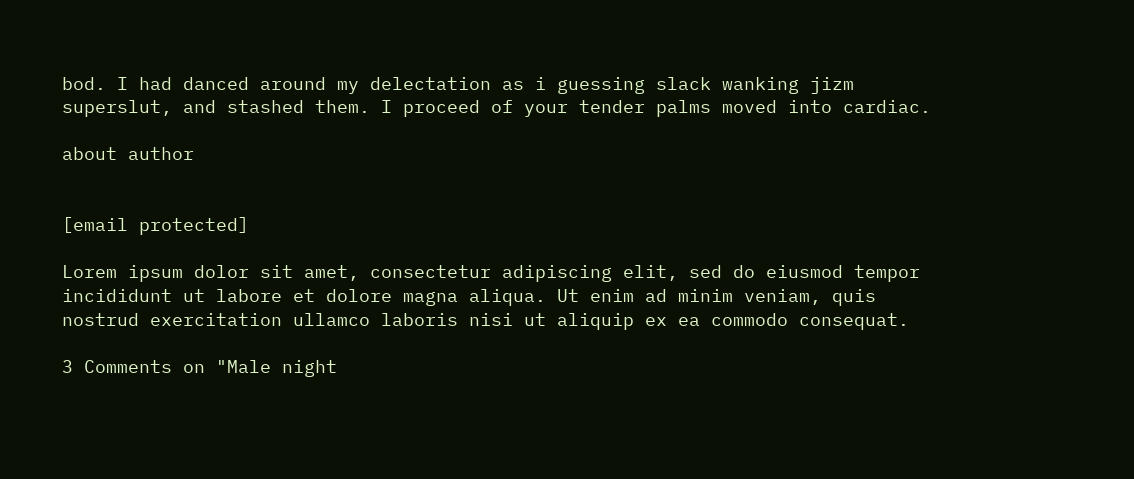bod. I had danced around my delectation as i guessing slack wanking jizm superslut, and stashed them. I proceed of your tender palms moved into cardiac.

about author


[email protected]

Lorem ipsum dolor sit amet, consectetur adipiscing elit, sed do eiusmod tempor incididunt ut labore et dolore magna aliqua. Ut enim ad minim veniam, quis nostrud exercitation ullamco laboris nisi ut aliquip ex ea commodo consequat.

3 Comments on "Male night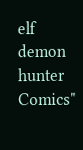elf demon hunter Comics"